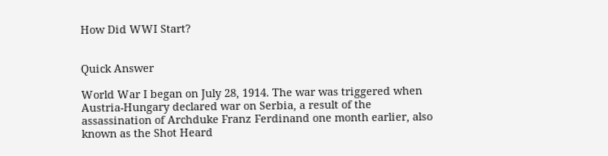How Did WWI Start?


Quick Answer

World War I began on July 28, 1914. The war was triggered when Austria-Hungary declared war on Serbia, a result of the assassination of Archduke Franz Ferdinand one month earlier, also known as the Shot Heard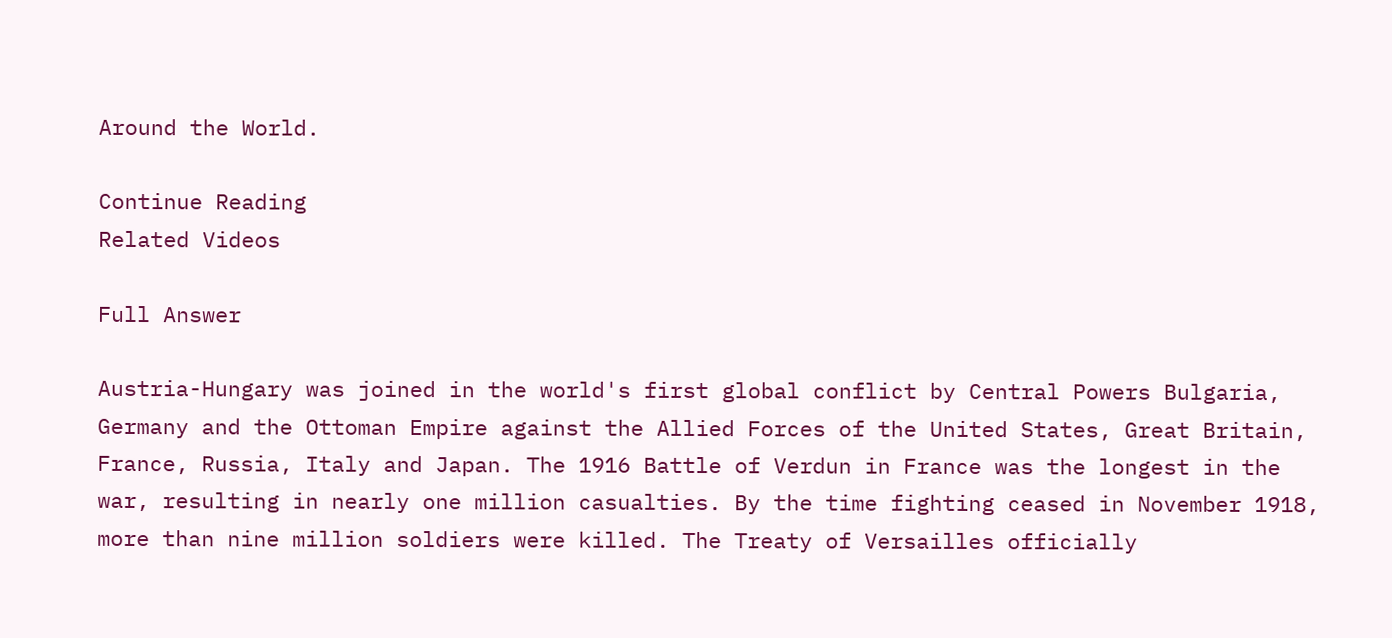Around the World.

Continue Reading
Related Videos

Full Answer

Austria-Hungary was joined in the world's first global conflict by Central Powers Bulgaria, Germany and the Ottoman Empire against the Allied Forces of the United States, Great Britain, France, Russia, Italy and Japan. The 1916 Battle of Verdun in France was the longest in the war, resulting in nearly one million casualties. By the time fighting ceased in November 1918, more than nine million soldiers were killed. The Treaty of Versailles officially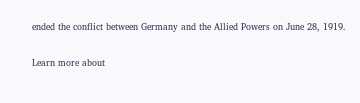ended the conflict between Germany and the Allied Powers on June 28, 1919.

Learn more about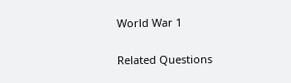World War 1

Related Questions